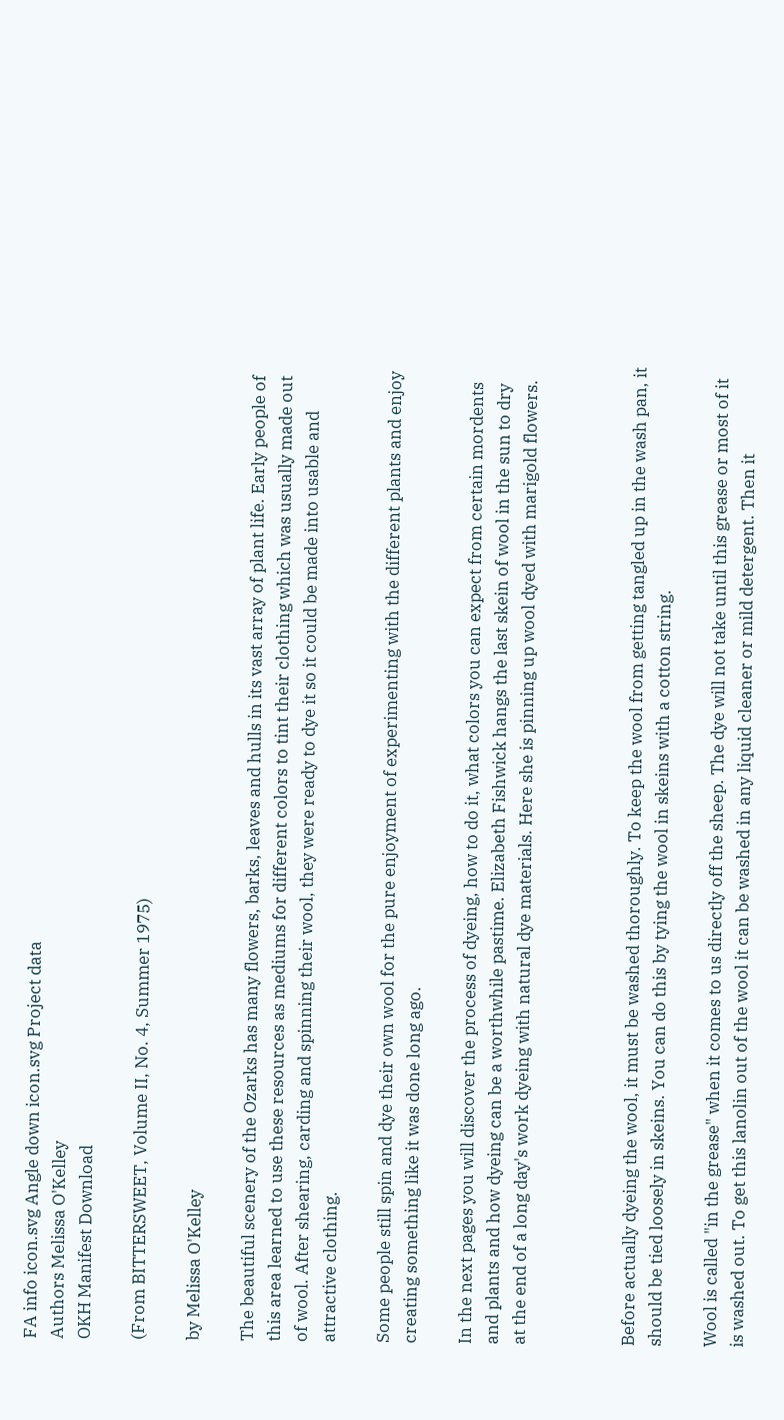FA info icon.svg Angle down icon.svg Project data
Authors Melissa O'Kelley
OKH Manifest Download

(From BITTERSWEET, Volume II, No. 4, Summer 1975)

by Melissa O'Kelley

The beautiful scenery of the Ozarks has many flowers, barks, leaves and hulls in its vast array of plant life. Early people of this area learned to use these resources as mediums for different colors to tint their clothing which was usually made out of wool. After shearing, carding and spinning their wool, they were ready to dye it so it could be made into usable and attractive clothing.

Some people still spin and dye their own wool for the pure enjoyment of experimenting with the different plants and enjoy creating something like it was done long ago.

In the next pages you will discover the process of dyeing, how to do it, what colors you can expect from certain mordents and plants and how dyeing can be a worthwhile pastime. Elizabeth Fishwick hangs the last skein of wool in the sun to dry at the end of a long day's work dyeing with natural dye materials. Here she is pinning up wool dyed with marigold flowers.



Before actually dyeing the wool, it must be washed thoroughly. To keep the wool from getting tangled up in the wash pan, it should be tied loosely in skeins. You can do this by tying the wool in skeins with a cotton string.

Wool is called "in the grease" when it comes to us directly off the sheep. The dye will not take until this grease or most of it is washed out. To get this lanolin out of the wool it can be washed in any liquid cleaner or mild detergent. Then it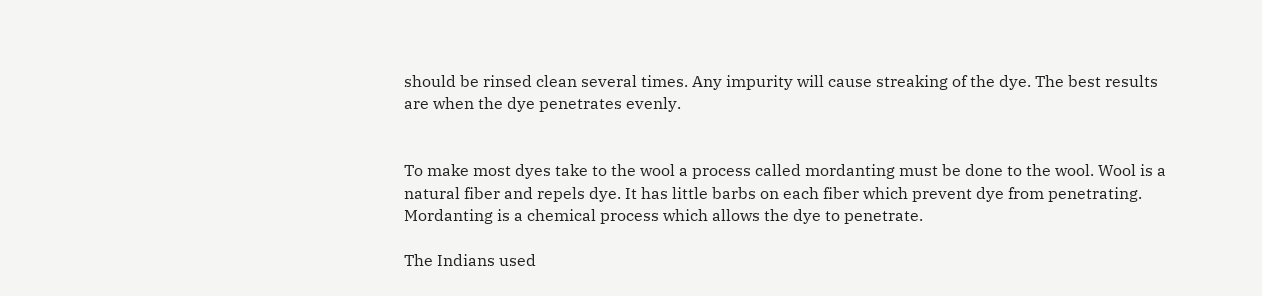should be rinsed clean several times. Any impurity will cause streaking of the dye. The best results are when the dye penetrates evenly.


To make most dyes take to the wool a process called mordanting must be done to the wool. Wool is a natural fiber and repels dye. It has little barbs on each fiber which prevent dye from penetrating. Mordanting is a chemical process which allows the dye to penetrate.

The Indians used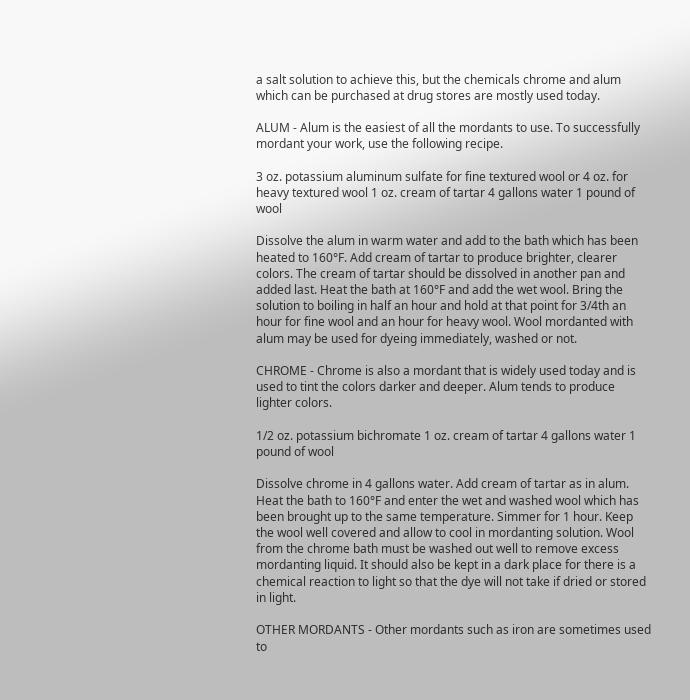a salt solution to achieve this, but the chemicals chrome and alum which can be purchased at drug stores are mostly used today.

ALUM - Alum is the easiest of all the mordants to use. To successfully mordant your work, use the following recipe.

3 oz. potassium aluminum sulfate for fine textured wool or 4 oz. for heavy textured wool 1 oz. cream of tartar 4 gallons water 1 pound of wool

Dissolve the alum in warm water and add to the bath which has been heated to 160°F. Add cream of tartar to produce brighter, clearer colors. The cream of tartar should be dissolved in another pan and added last. Heat the bath at 160°F and add the wet wool. Bring the solution to boiling in half an hour and hold at that point for 3/4th an hour for fine wool and an hour for heavy wool. Wool mordanted with alum may be used for dyeing immediately, washed or not.

CHROME - Chrome is also a mordant that is widely used today and is used to tint the colors darker and deeper. Alum tends to produce lighter colors.

1/2 oz. potassium bichromate 1 oz. cream of tartar 4 gallons water 1 pound of wool

Dissolve chrome in 4 gallons water. Add cream of tartar as in alum. Heat the bath to 160°F and enter the wet and washed wool which has been brought up to the same temperature. Simmer for 1 hour. Keep the wool well covered and allow to cool in mordanting solution. Wool from the chrome bath must be washed out well to remove excess mordanting liquid. It should also be kept in a dark place for there is a chemical reaction to light so that the dye will not take if dried or stored in light.

OTHER MORDANTS - Other mordants such as iron are sometimes used to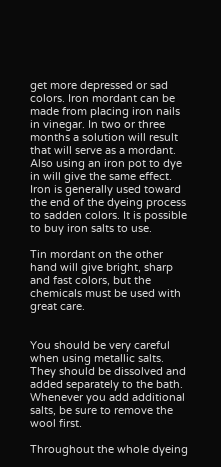get more depressed or sad colors. Iron mordant can be made from placing iron nails in vinegar. In two or three months a solution will result that will serve as a mordant. Also using an iron pot to dye in will give the same effect. Iron is generally used toward the end of the dyeing process to sadden colors. It is possible to buy iron salts to use.

Tin mordant on the other hand will give bright, sharp and fast colors, but the chemicals must be used with great care.


You should be very careful when using metallic salts. They should be dissolved and added separately to the bath. Whenever you add additional salts, be sure to remove the wool first.

Throughout the whole dyeing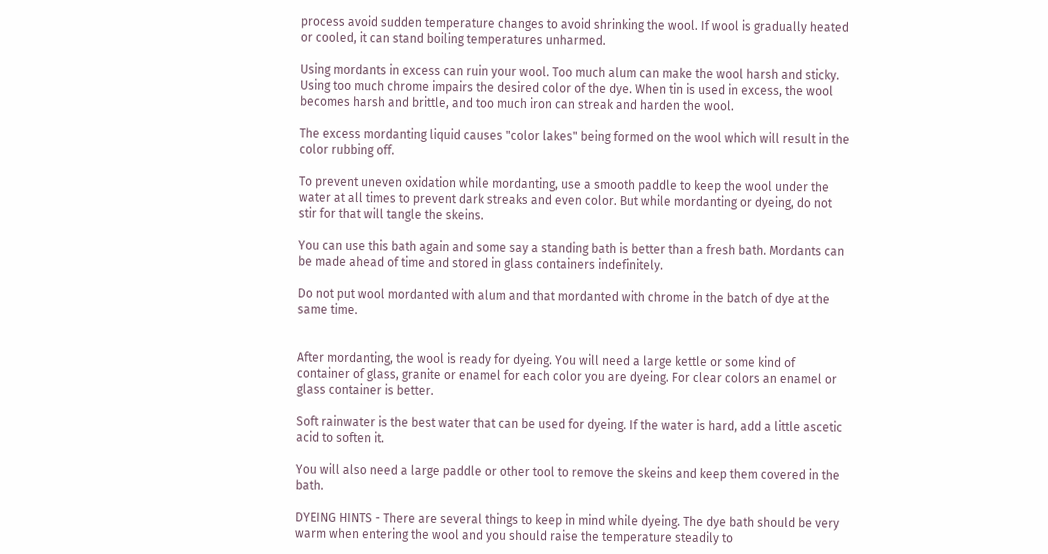process avoid sudden temperature changes to avoid shrinking the wool. If wool is gradually heated or cooled, it can stand boiling temperatures unharmed.

Using mordants in excess can ruin your wool. Too much alum can make the wool harsh and sticky. Using too much chrome impairs the desired color of the dye. When tin is used in excess, the wool becomes harsh and brittle, and too much iron can streak and harden the wool.

The excess mordanting liquid causes "color lakes" being formed on the wool which will result in the color rubbing off.

To prevent uneven oxidation while mordanting, use a smooth paddle to keep the wool under the water at all times to prevent dark streaks and even color. But while mordanting or dyeing, do not stir for that will tangle the skeins.

You can use this bath again and some say a standing bath is better than a fresh bath. Mordants can be made ahead of time and stored in glass containers indefinitely.

Do not put wool mordanted with alum and that mordanted with chrome in the batch of dye at the same time.


After mordanting, the wool is ready for dyeing. You will need a large kettle or some kind of container of glass, granite or enamel for each color you are dyeing. For clear colors an enamel or glass container is better.

Soft rainwater is the best water that can be used for dyeing. If the water is hard, add a little ascetic acid to soften it.

You will also need a large paddle or other tool to remove the skeins and keep them covered in the bath.

DYEING HINTS - There are several things to keep in mind while dyeing. The dye bath should be very warm when entering the wool and you should raise the temperature steadily to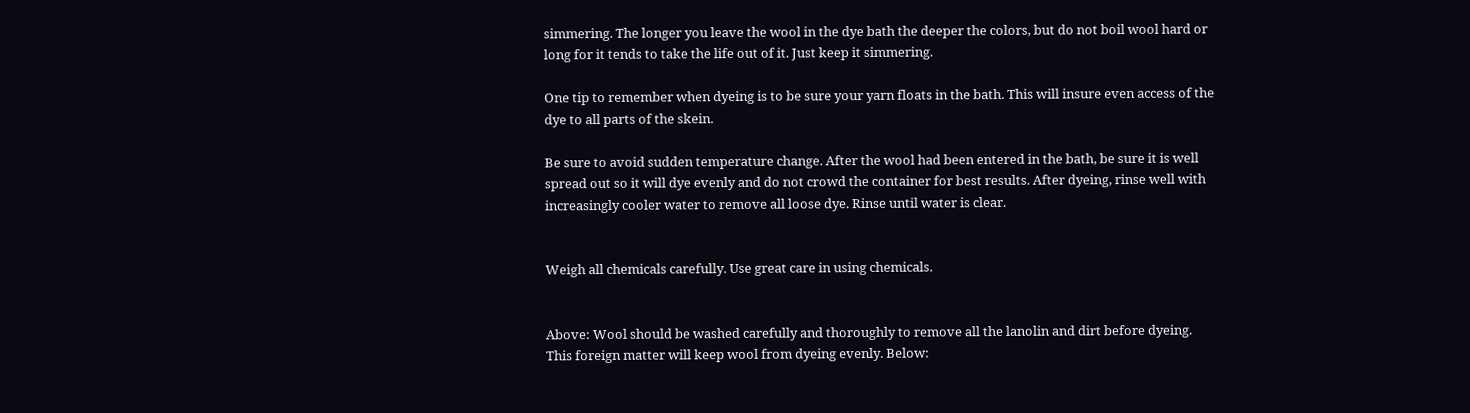simmering. The longer you leave the wool in the dye bath the deeper the colors, but do not boil wool hard or long for it tends to take the life out of it. Just keep it simmering.

One tip to remember when dyeing is to be sure your yarn floats in the bath. This will insure even access of the dye to all parts of the skein.

Be sure to avoid sudden temperature change. After the wool had been entered in the bath, be sure it is well spread out so it will dye evenly and do not crowd the container for best results. After dyeing, rinse well with increasingly cooler water to remove all loose dye. Rinse until water is clear.


Weigh all chemicals carefully. Use great care in using chemicals.


Above: Wool should be washed carefully and thoroughly to remove all the lanolin and dirt before dyeing. This foreign matter will keep wool from dyeing evenly. Below: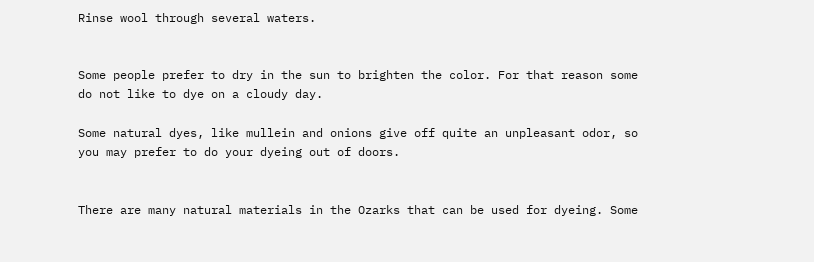Rinse wool through several waters.


Some people prefer to dry in the sun to brighten the color. For that reason some do not like to dye on a cloudy day.

Some natural dyes, like mullein and onions give off quite an unpleasant odor, so you may prefer to do your dyeing out of doors.


There are many natural materials in the Ozarks that can be used for dyeing. Some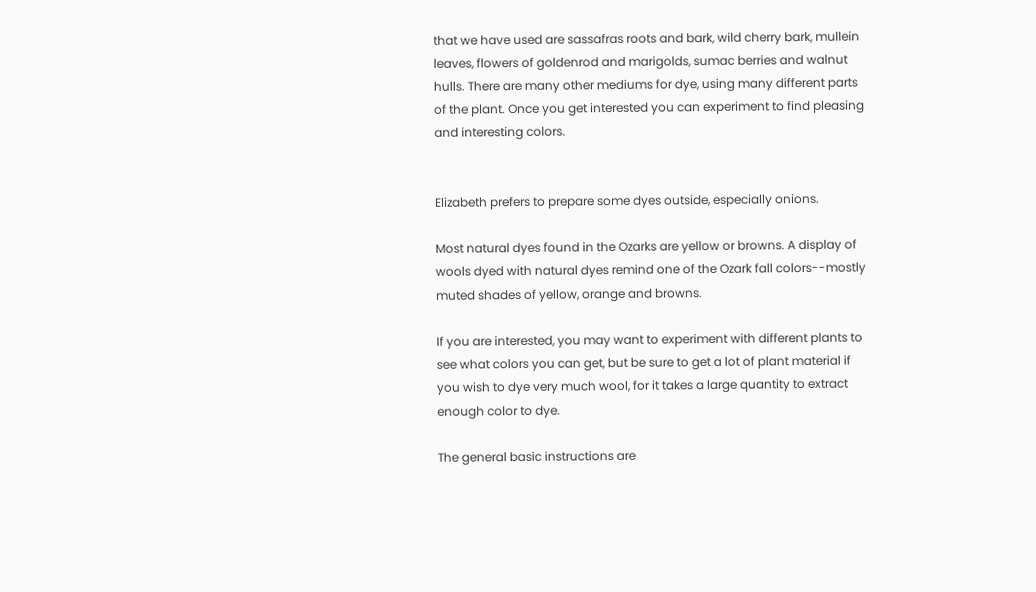that we have used are sassafras roots and bark, wild cherry bark, mullein leaves, flowers of goldenrod and marigolds, sumac berries and walnut hulls. There are many other mediums for dye, using many different parts of the plant. Once you get interested you can experiment to find pleasing and interesting colors.


Elizabeth prefers to prepare some dyes outside, especially onions.

Most natural dyes found in the Ozarks are yellow or browns. A display of wools dyed with natural dyes remind one of the Ozark fall colors--mostly muted shades of yellow, orange and browns.

If you are interested, you may want to experiment with different plants to see what colors you can get, but be sure to get a lot of plant material if you wish to dye very much wool, for it takes a large quantity to extract enough color to dye.

The general basic instructions are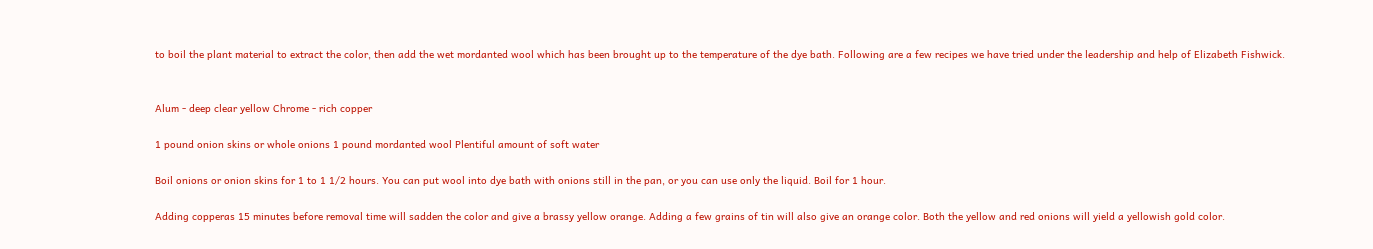to boil the plant material to extract the color, then add the wet mordanted wool which has been brought up to the temperature of the dye bath. Following are a few recipes we have tried under the leadership and help of Elizabeth Fishwick.


Alum - deep clear yellow Chrome - rich copper

1 pound onion skins or whole onions 1 pound mordanted wool Plentiful amount of soft water

Boil onions or onion skins for 1 to 1 1/2 hours. You can put wool into dye bath with onions still in the pan, or you can use only the liquid. Boil for 1 hour.

Adding copperas 15 minutes before removal time will sadden the color and give a brassy yellow orange. Adding a few grains of tin will also give an orange color. Both the yellow and red onions will yield a yellowish gold color.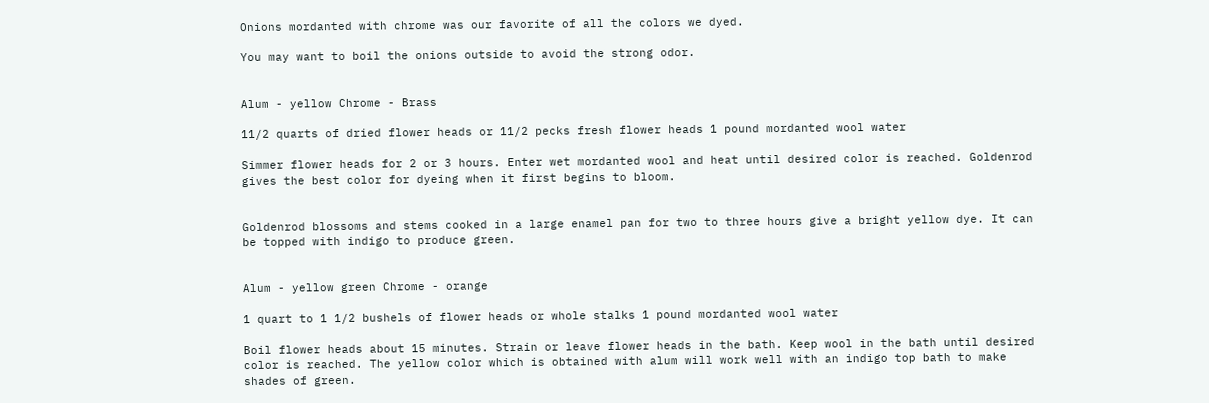Onions mordanted with chrome was our favorite of all the colors we dyed.

You may want to boil the onions outside to avoid the strong odor.


Alum - yellow Chrome - Brass

11/2 quarts of dried flower heads or 11/2 pecks fresh flower heads 1 pound mordanted wool water

Simmer flower heads for 2 or 3 hours. Enter wet mordanted wool and heat until desired color is reached. Goldenrod gives the best color for dyeing when it first begins to bloom.


Goldenrod blossoms and stems cooked in a large enamel pan for two to three hours give a bright yellow dye. It can be topped with indigo to produce green.


Alum - yellow green Chrome - orange

1 quart to 1 1/2 bushels of flower heads or whole stalks 1 pound mordanted wool water

Boil flower heads about 15 minutes. Strain or leave flower heads in the bath. Keep wool in the bath until desired color is reached. The yellow color which is obtained with alum will work well with an indigo top bath to make shades of green.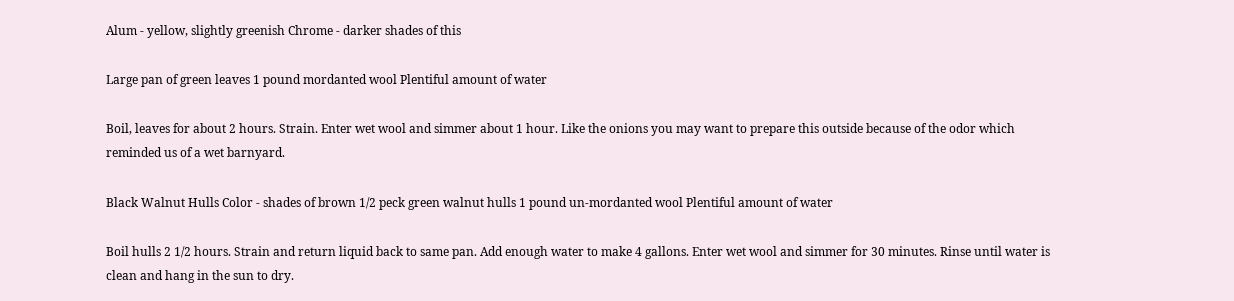Alum - yellow, slightly greenish Chrome - darker shades of this

Large pan of green leaves 1 pound mordanted wool Plentiful amount of water

Boil, leaves for about 2 hours. Strain. Enter wet wool and simmer about 1 hour. Like the onions you may want to prepare this outside because of the odor which reminded us of a wet barnyard.

Black Walnut Hulls Color - shades of brown 1/2 peck green walnut hulls 1 pound un-mordanted wool Plentiful amount of water

Boil hulls 2 1/2 hours. Strain and return liquid back to same pan. Add enough water to make 4 gallons. Enter wet wool and simmer for 30 minutes. Rinse until water is clean and hang in the sun to dry.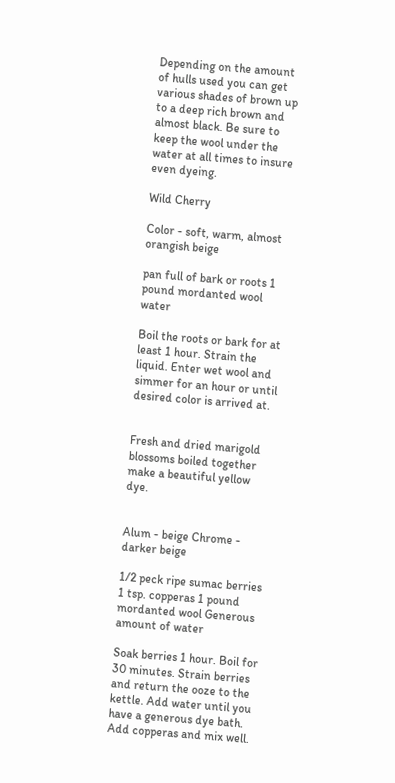Depending on the amount of hulls used you can get various shades of brown up to a deep rich brown and almost black. Be sure to keep the wool under the water at all times to insure even dyeing.

Wild Cherry

Color - soft, warm, almost orangish beige

pan full of bark or roots 1 pound mordanted wool water

Boil the roots or bark for at least 1 hour. Strain the liquid. Enter wet wool and simmer for an hour or until desired color is arrived at.


Fresh and dried marigold blossoms boiled together make a beautiful yellow dye.


Alum - beige Chrome - darker beige

1/2 peck ripe sumac berries 1 tsp. copperas 1 pound mordanted wool Generous amount of water

Soak berries 1 hour. Boil for 30 minutes. Strain berries and return the ooze to the kettle. Add water until you have a generous dye bath. Add copperas and mix well.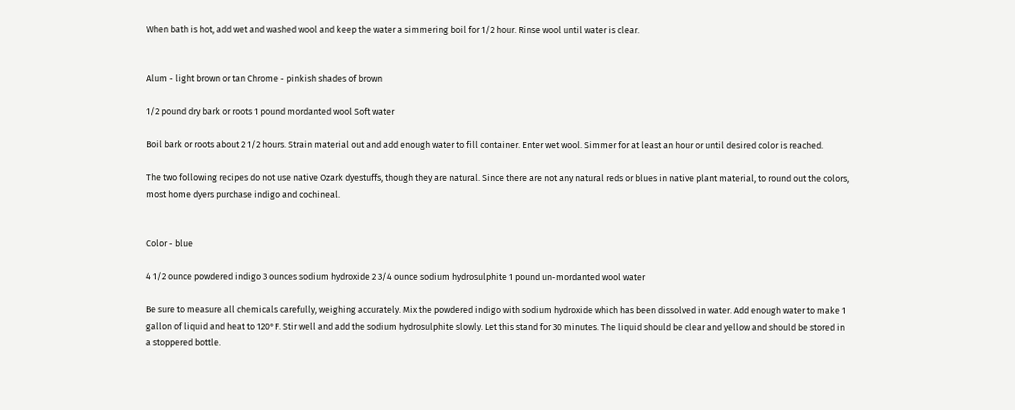When bath is hot, add wet and washed wool and keep the water a simmering boil for 1/2 hour. Rinse wool until water is clear.


Alum - light brown or tan Chrome - pinkish shades of brown

1/2 pound dry bark or roots 1 pound mordanted wool Soft water

Boil bark or roots about 2 1/2 hours. Strain material out and add enough water to fill container. Enter wet wool. Simmer for at least an hour or until desired color is reached.

The two following recipes do not use native Ozark dyestuffs, though they are natural. Since there are not any natural reds or blues in native plant material, to round out the colors, most home dyers purchase indigo and cochineal.


Color - blue

4 1/2 ounce powdered indigo 3 ounces sodium hydroxide 2 3/4 ounce sodium hydrosulphite 1 pound un-mordanted wool water

Be sure to measure all chemicals carefully, weighing accurately. Mix the powdered indigo with sodium hydroxide which has been dissolved in water. Add enough water to make 1 gallon of liquid and heat to 120°F. Stir well and add the sodium hydrosulphite slowly. Let this stand for 30 minutes. The liquid should be clear and yellow and should be stored in a stoppered bottle.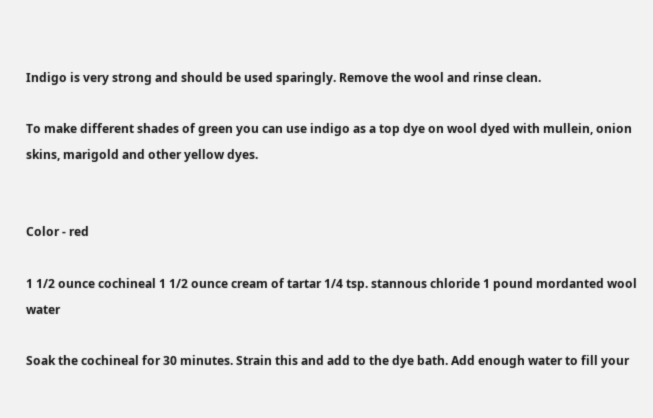Indigo is very strong and should be used sparingly. Remove the wool and rinse clean.

To make different shades of green you can use indigo as a top dye on wool dyed with mullein, onion skins, marigold and other yellow dyes.


Color - red

1 1/2 ounce cochineal 1 1/2 ounce cream of tartar 1/4 tsp. stannous chloride 1 pound mordanted wool water

Soak the cochineal for 30 minutes. Strain this and add to the dye bath. Add enough water to fill your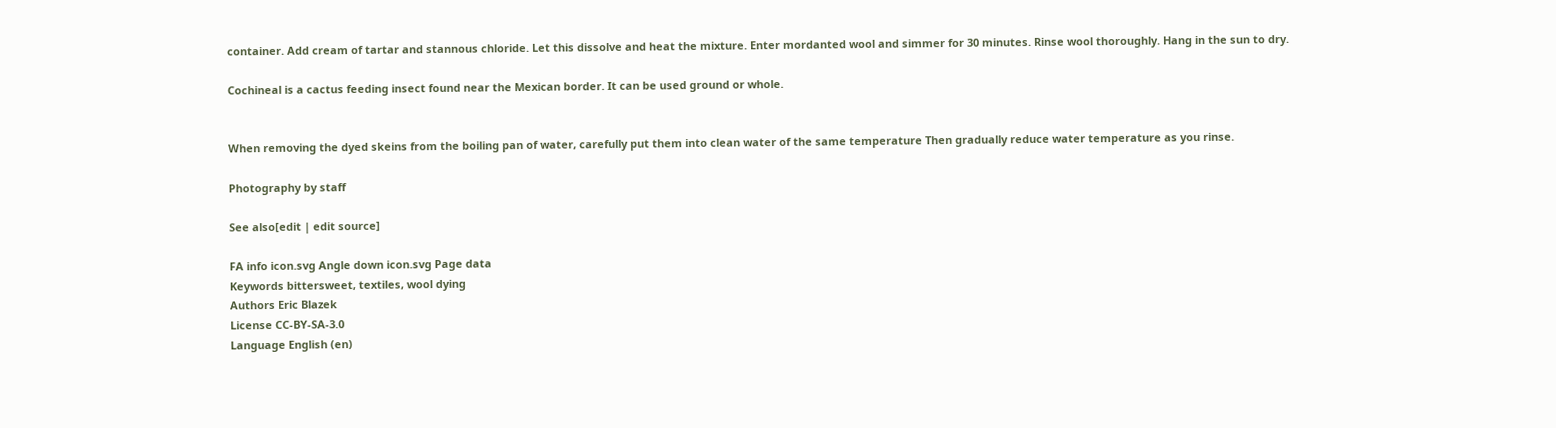container. Add cream of tartar and stannous chloride. Let this dissolve and heat the mixture. Enter mordanted wool and simmer for 30 minutes. Rinse wool thoroughly. Hang in the sun to dry.

Cochineal is a cactus feeding insect found near the Mexican border. It can be used ground or whole.


When removing the dyed skeins from the boiling pan of water, carefully put them into clean water of the same temperature Then gradually reduce water temperature as you rinse.

Photography by staff

See also[edit | edit source]

FA info icon.svg Angle down icon.svg Page data
Keywords bittersweet, textiles, wool dying
Authors Eric Blazek
License CC-BY-SA-3.0
Language English (en)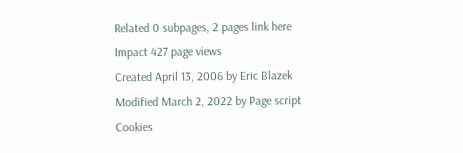Related 0 subpages, 2 pages link here
Impact 427 page views
Created April 13, 2006 by Eric Blazek
Modified March 2, 2022 by Page script
Cookies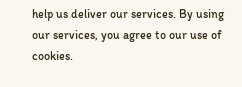help us deliver our services. By using our services, you agree to our use of cookies.